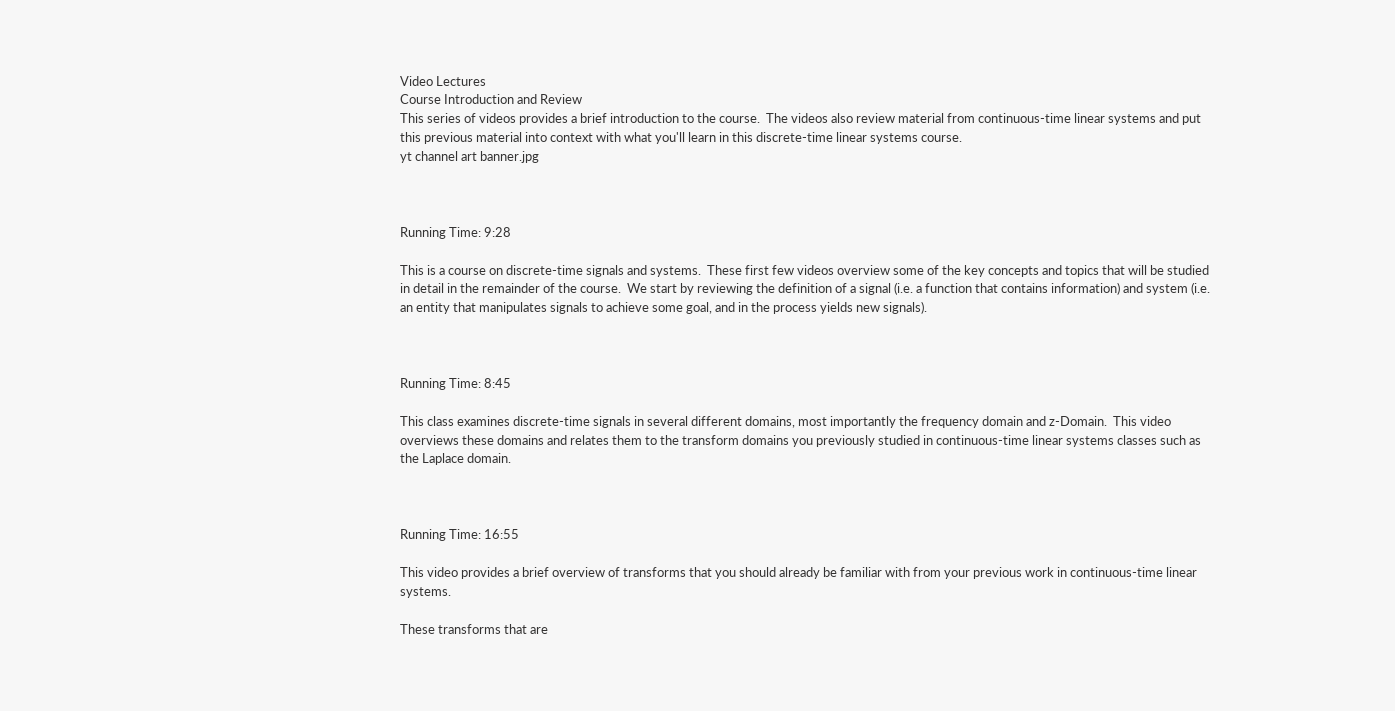Video Lectures
Course Introduction and Review
This series of videos provides a brief introduction to the course.  The videos also review material from continuous-time linear systems and put this previous material into context with what you'll learn in this discrete-time linear systems course.
yt channel art banner.jpg



Running Time: 9:28

This is a course on discrete-time signals and systems.  These first few videos overview some of the key concepts and topics that will be studied in detail in the remainder of the course.  We start by reviewing the definition of a signal (i.e. a function that contains information) and system (i.e. an entity that manipulates signals to achieve some goal, and in the process yields new signals).



Running Time: 8:45

This class examines discrete-time signals in several different domains, most importantly the frequency domain and z-Domain.  This video overviews these domains and relates them to the transform domains you previously studied in continuous-time linear systems classes such as the Laplace domain.



Running Time: 16:55

This video provides a brief overview of transforms that you should already be familiar with from your previous work in continuous-time linear systems.

These transforms that are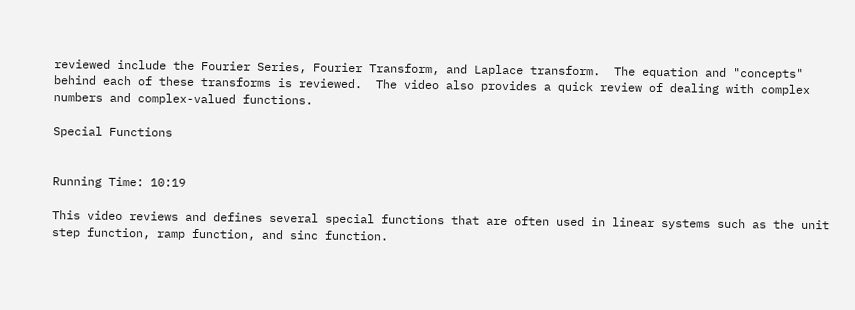reviewed include the Fourier Series, Fourier Transform, and Laplace transform.  The equation and "concepts" behind each of these transforms is reviewed.  The video also provides a quick review of dealing with complex numbers and complex-valued functions.

Special Functions


Running Time: 10:19

This video reviews and defines several special functions that are often used in linear systems such as the unit step function, ramp function, and sinc function.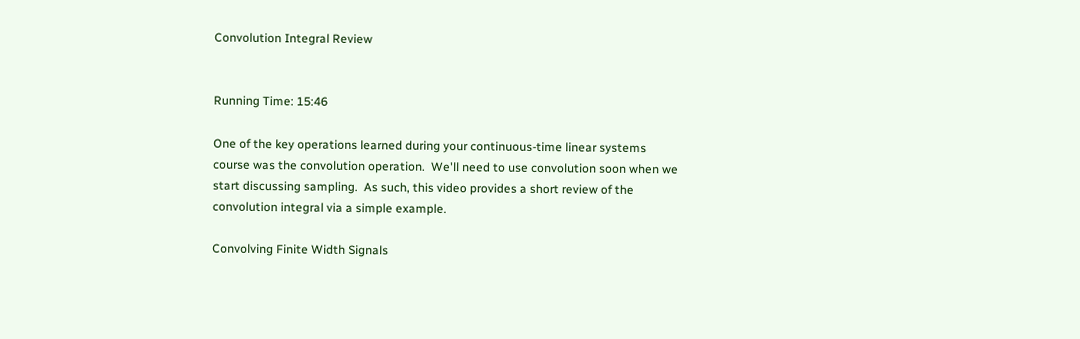Convolution Integral Review


Running Time: 15:46

One of the key operations learned during your continuous-time linear systems course was the convolution operation.  We'll need to use convolution soon when we start discussing sampling.  As such, this video provides a short review of the convolution integral via a simple example.

Convolving Finite Width Signals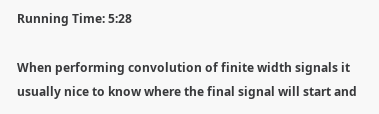Running Time: 5:28

When performing convolution of finite width signals it usually nice to know where the final signal will start and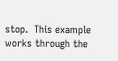stop.  This example works through the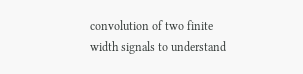convolution of two finite width signals to understand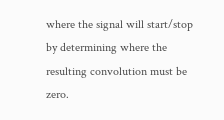where the signal will start/stop by determining where the resulting convolution must be zero.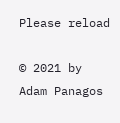Please reload

© 2021 by Adam Panagos